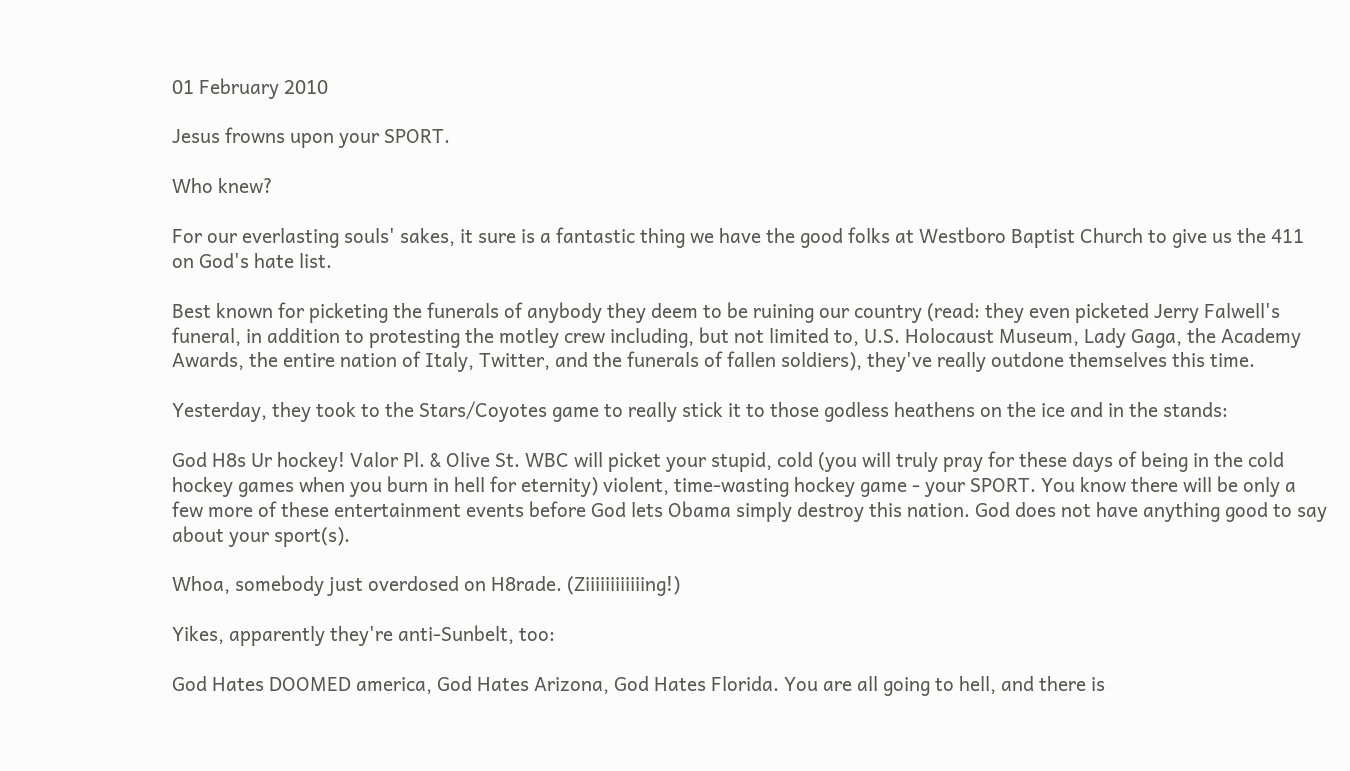01 February 2010

Jesus frowns upon your SPORT.

Who knew?

For our everlasting souls' sakes, it sure is a fantastic thing we have the good folks at Westboro Baptist Church to give us the 411 on God's hate list.

Best known for picketing the funerals of anybody they deem to be ruining our country (read: they even picketed Jerry Falwell's funeral, in addition to protesting the motley crew including, but not limited to, U.S. Holocaust Museum, Lady Gaga, the Academy Awards, the entire nation of Italy, Twitter, and the funerals of fallen soldiers), they've really outdone themselves this time.

Yesterday, they took to the Stars/Coyotes game to really stick it to those godless heathens on the ice and in the stands:

God H8s Ur hockey! Valor Pl. & Olive St. WBC will picket your stupid, cold (you will truly pray for these days of being in the cold hockey games when you burn in hell for eternity) violent, time-wasting hockey game - your SPORT. You know there will be only a few more of these entertainment events before God lets Obama simply destroy this nation. God does not have anything good to say about your sport(s).

Whoa, somebody just overdosed on H8rade. (Ziiiiiiiiiiiing!)

Yikes, apparently they're anti-Sunbelt, too:

God Hates DOOMED america, God Hates Arizona, God Hates Florida. You are all going to hell, and there is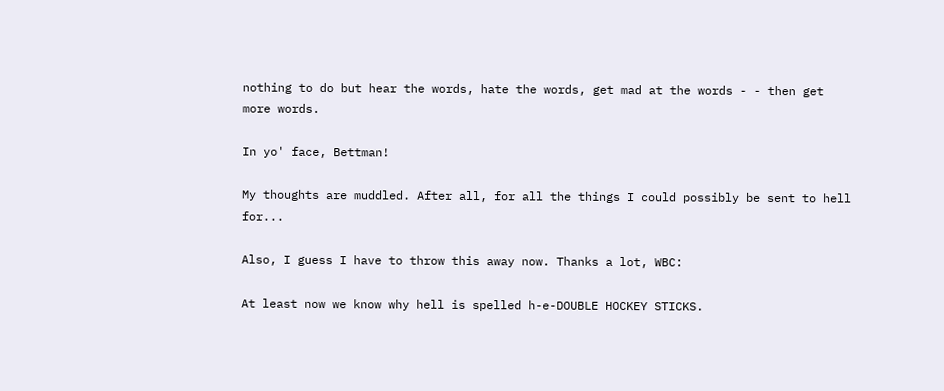nothing to do but hear the words, hate the words, get mad at the words - - then get more words.

In yo' face, Bettman!

My thoughts are muddled. After all, for all the things I could possibly be sent to hell for...

Also, I guess I have to throw this away now. Thanks a lot, WBC:

At least now we know why hell is spelled h-e-DOUBLE HOCKEY STICKS.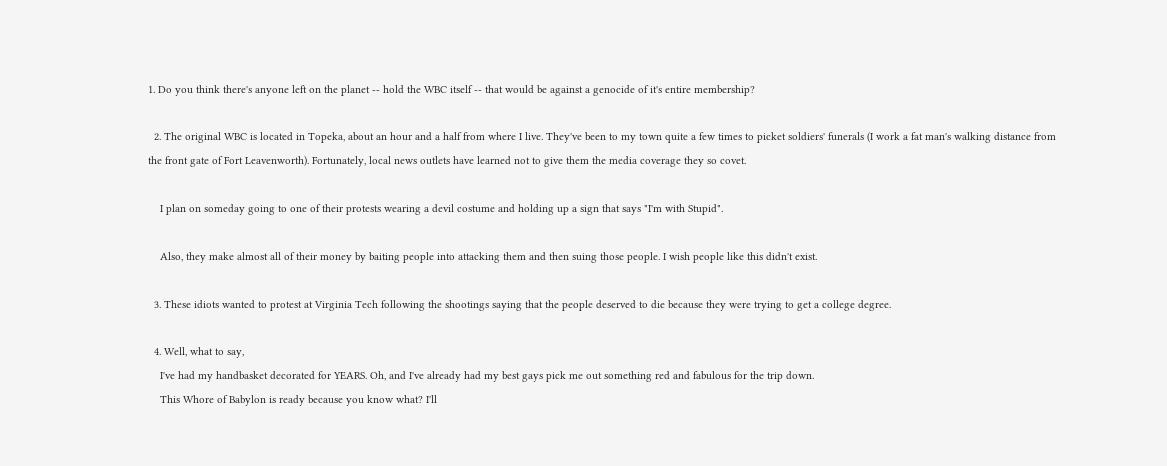1. Do you think there's anyone left on the planet -- hold the WBC itself -- that would be against a genocide of it's entire membership?

  2. The original WBC is located in Topeka, about an hour and a half from where I live. They've been to my town quite a few times to picket soldiers' funerals (I work a fat man's walking distance from the front gate of Fort Leavenworth). Fortunately, local news outlets have learned not to give them the media coverage they so covet.

    I plan on someday going to one of their protests wearing a devil costume and holding up a sign that says "I'm with Stupid".

    Also, they make almost all of their money by baiting people into attacking them and then suing those people. I wish people like this didn't exist.

  3. These idiots wanted to protest at Virginia Tech following the shootings saying that the people deserved to die because they were trying to get a college degree.

  4. Well, what to say,
    I've had my handbasket decorated for YEARS. Oh, and I've already had my best gays pick me out something red and fabulous for the trip down.
    This Whore of Babylon is ready because you know what? I'll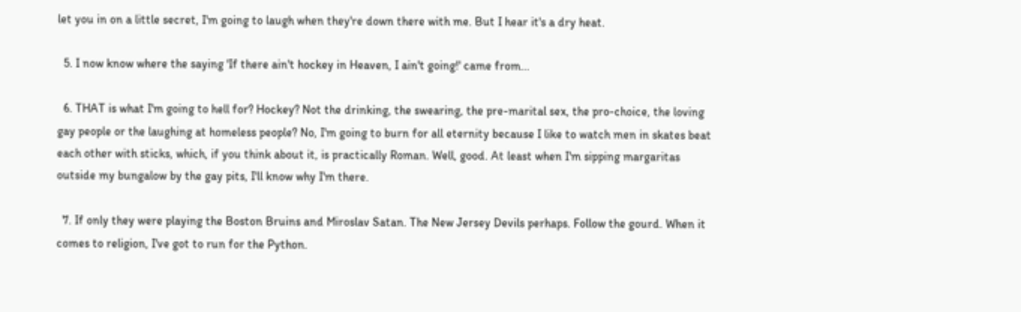let you in on a little secret, I'm going to laugh when they're down there with me. But I hear it's a dry heat.

  5. I now know where the saying 'If there ain't hockey in Heaven, I ain't going!' came from...

  6. THAT is what I'm going to hell for? Hockey? Not the drinking, the swearing, the pre-marital sex, the pro-choice, the loving gay people or the laughing at homeless people? No, I'm going to burn for all eternity because I like to watch men in skates beat each other with sticks, which, if you think about it, is practically Roman. Well, good. At least when I'm sipping margaritas outside my bungalow by the gay pits, I'll know why I'm there.

  7. If only they were playing the Boston Bruins and Miroslav Satan. The New Jersey Devils perhaps. Follow the gourd. When it comes to religion, I've got to run for the Python.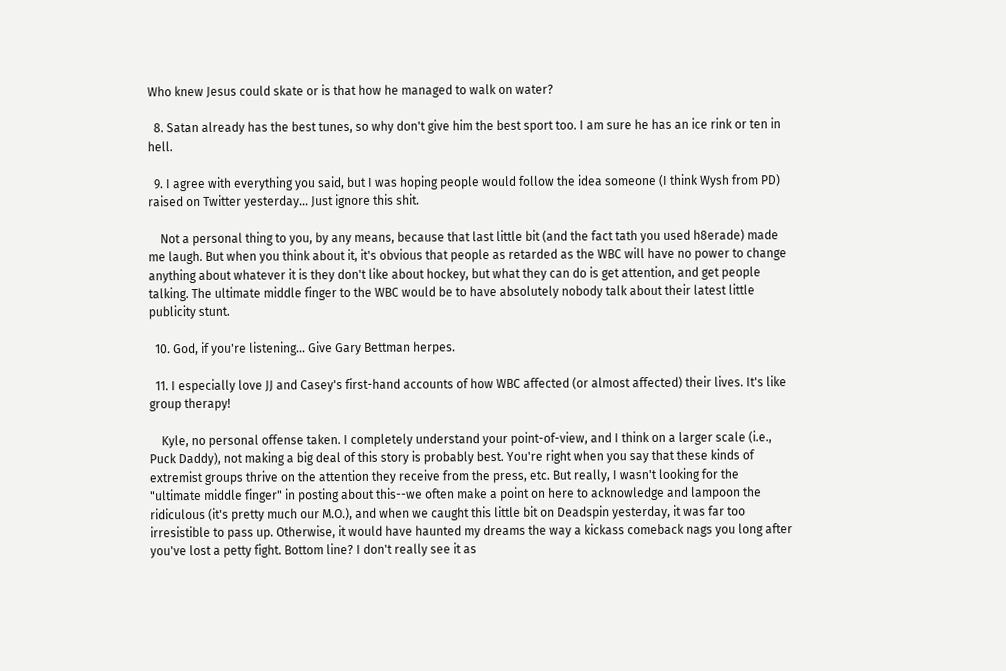Who knew Jesus could skate or is that how he managed to walk on water?

  8. Satan already has the best tunes, so why don't give him the best sport too. I am sure he has an ice rink or ten in hell.

  9. I agree with everything you said, but I was hoping people would follow the idea someone (I think Wysh from PD) raised on Twitter yesterday... Just ignore this shit.

    Not a personal thing to you, by any means, because that last little bit (and the fact tath you used h8erade) made me laugh. But when you think about it, it's obvious that people as retarded as the WBC will have no power to change anything about whatever it is they don't like about hockey, but what they can do is get attention, and get people talking. The ultimate middle finger to the WBC would be to have absolutely nobody talk about their latest little publicity stunt.

  10. God, if you're listening... Give Gary Bettman herpes.

  11. I especially love JJ and Casey's first-hand accounts of how WBC affected (or almost affected) their lives. It's like group therapy!

    Kyle, no personal offense taken. I completely understand your point-of-view, and I think on a larger scale (i.e., Puck Daddy), not making a big deal of this story is probably best. You're right when you say that these kinds of extremist groups thrive on the attention they receive from the press, etc. But really, I wasn't looking for the "ultimate middle finger" in posting about this--we often make a point on here to acknowledge and lampoon the ridiculous (it's pretty much our M.O.), and when we caught this little bit on Deadspin yesterday, it was far too irresistible to pass up. Otherwise, it would have haunted my dreams the way a kickass comeback nags you long after you've lost a petty fight. Bottom line? I don't really see it as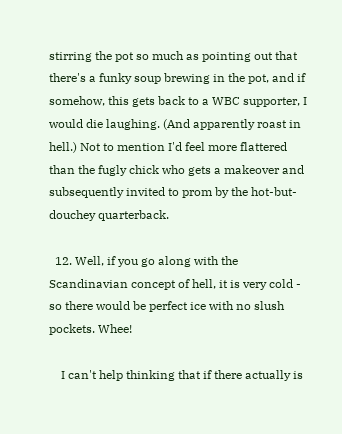stirring the pot so much as pointing out that there's a funky soup brewing in the pot, and if somehow, this gets back to a WBC supporter, I would die laughing. (And apparently roast in hell.) Not to mention I'd feel more flattered than the fugly chick who gets a makeover and subsequently invited to prom by the hot-but-douchey quarterback.

  12. Well, if you go along with the Scandinavian concept of hell, it is very cold - so there would be perfect ice with no slush pockets. Whee!

    I can't help thinking that if there actually is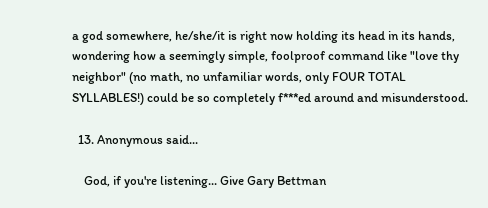a god somewhere, he/she/it is right now holding its head in its hands, wondering how a seemingly simple, foolproof command like "love thy neighbor" (no math, no unfamiliar words, only FOUR TOTAL SYLLABLES!) could be so completely f***ed around and misunderstood.

  13. Anonymous said...

    God, if you're listening... Give Gary Bettman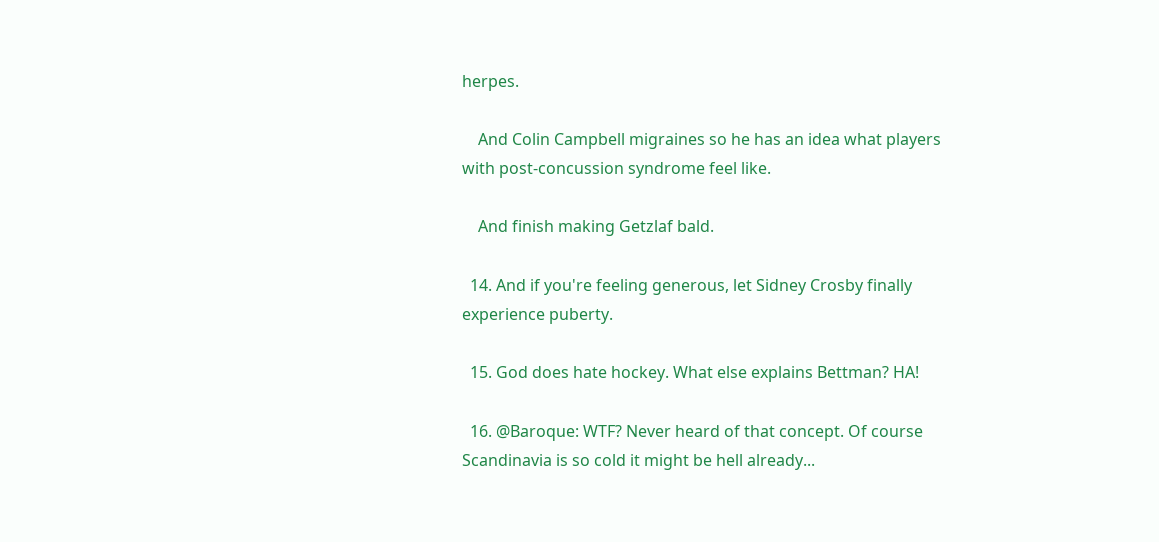herpes.

    And Colin Campbell migraines so he has an idea what players with post-concussion syndrome feel like.

    And finish making Getzlaf bald.

  14. And if you're feeling generous, let Sidney Crosby finally experience puberty.

  15. God does hate hockey. What else explains Bettman? HA!

  16. @Baroque: WTF? Never heard of that concept. Of course Scandinavia is so cold it might be hell already...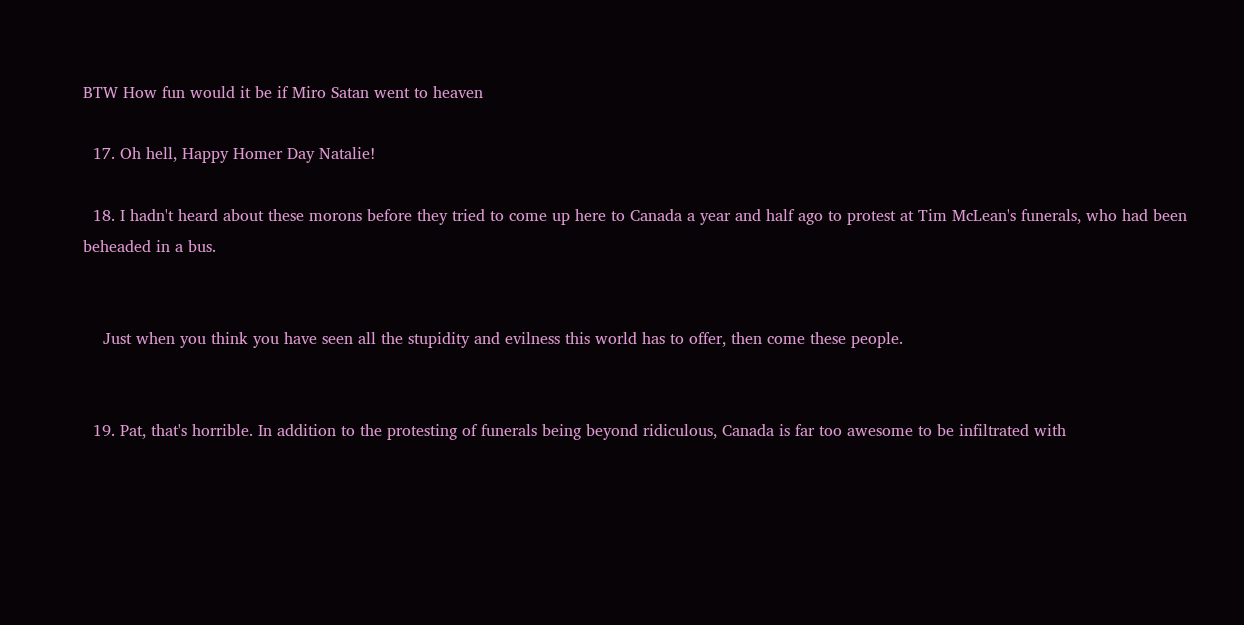BTW How fun would it be if Miro Satan went to heaven

  17. Oh hell, Happy Homer Day Natalie!

  18. I hadn't heard about these morons before they tried to come up here to Canada a year and half ago to protest at Tim McLean's funerals, who had been beheaded in a bus.


    Just when you think you have seen all the stupidity and evilness this world has to offer, then come these people.


  19. Pat, that's horrible. In addition to the protesting of funerals being beyond ridiculous, Canada is far too awesome to be infiltrated with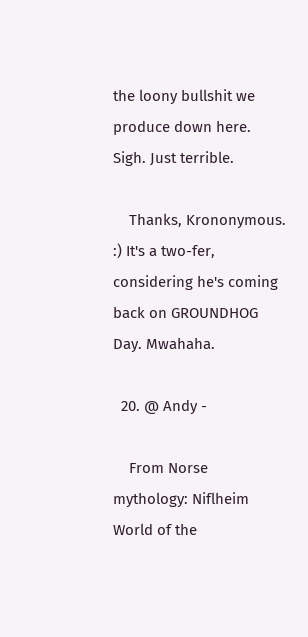the loony bullshit we produce down here. Sigh. Just terrible.

    Thanks, Krononymous. :) It's a two-fer, considering he's coming back on GROUNDHOG Day. Mwahaha.

  20. @ Andy -

    From Norse mythology: Niflheim World of the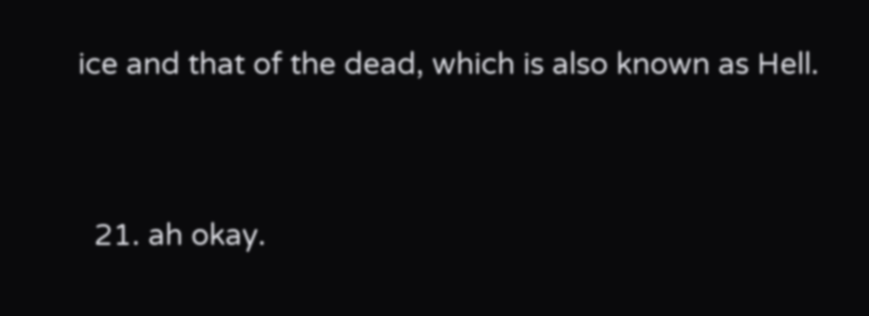ice and that of the dead, which is also known as Hell.


  21. ah okay.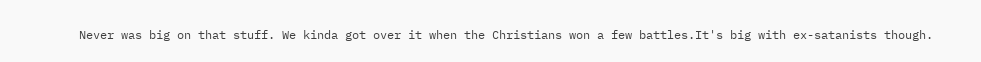Never was big on that stuff. We kinda got over it when the Christians won a few battles.It's big with ex-satanists though.